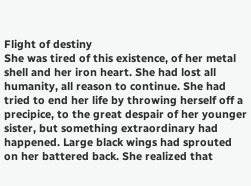Flight of destiny
She was tired of this existence, of her metal shell and her iron heart. She had lost all humanity, all reason to continue. She had tried to end her life by throwing herself off a precipice, to the great despair of her younger sister, but something extraordinary had happened. Large black wings had sprouted on her battered back. She realized that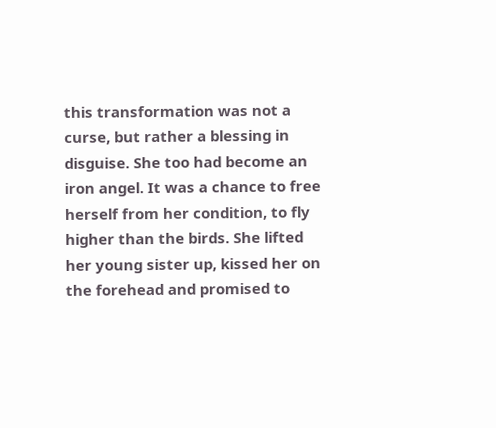this transformation was not a curse, but rather a blessing in disguise. She too had become an iron angel. It was a chance to free herself from her condition, to fly higher than the birds. She lifted her young sister up, kissed her on the forehead and promised to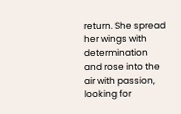return. She spread her wings with determination and rose into the air with passion, looking for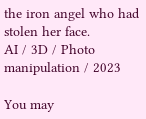the iron angel who had stolen her face.
AI / 3D / Photo manipulation / 2023

You may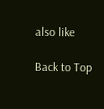also like

Back to Top